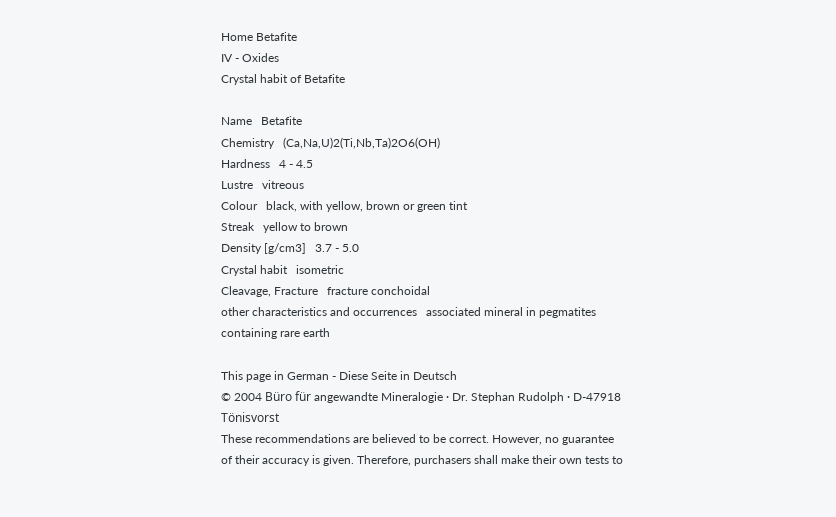Home Betafite
IV - Oxides
Crystal habit of Betafite

Name   Betafite
Chemistry   (Ca,Na,U)2(Ti,Nb,Ta)2O6(OH)
Hardness   4 - 4.5
Lustre   vitreous
Colour   black, with yellow, brown or green tint
Streak   yellow to brown
Density [g/cm3]   3.7 - 5.0
Crystal habit   isometric
Cleavage, Fracture   fracture conchoidal
other characteristics and occurrences   associated mineral in pegmatites containing rare earth

This page in German - Diese Seite in Deutsch
© 2004 Büro für angewandte Mineralogie · Dr. Stephan Rudolph · D-47918 Tönisvorst
These recommendations are believed to be correct. However, no guarantee of their accuracy is given. Therefore, purchasers shall make their own tests to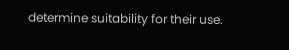determine suitability for their use.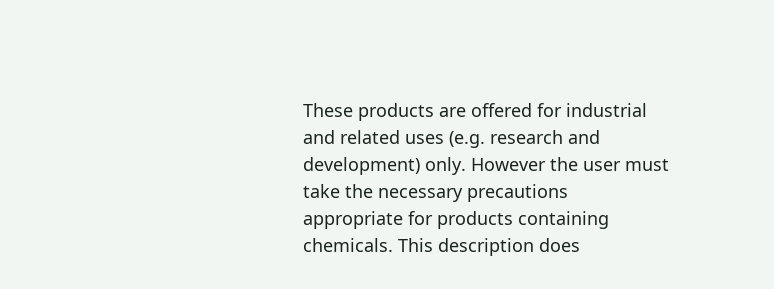These products are offered for industrial and related uses (e.g. research and development) only. However the user must take the necessary precautions appropriate for products containing chemicals. This description does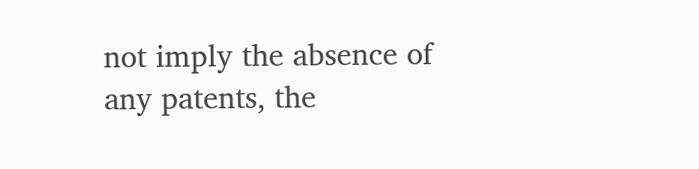not imply the absence of any patents, the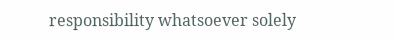responsibility whatsoever solely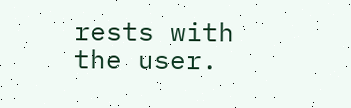rests with the user.